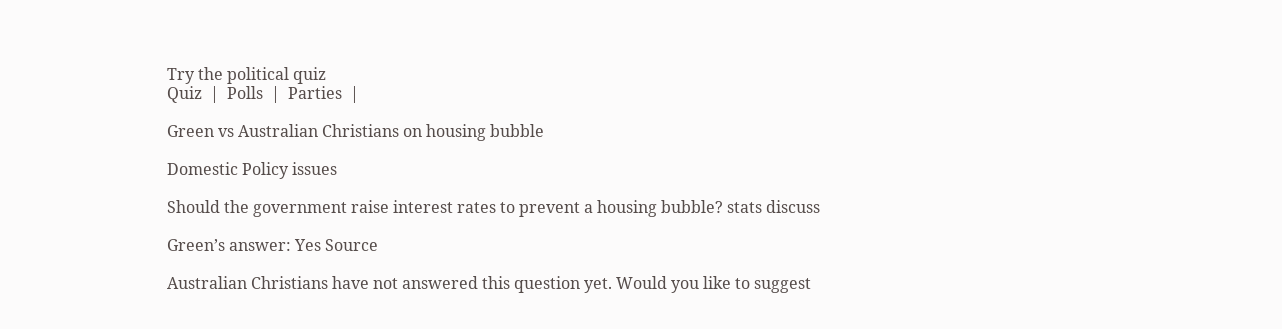Try the political quiz
Quiz  |  Polls  |  Parties  |

Green vs Australian Christians on housing bubble

Domestic Policy issues

Should the government raise interest rates to prevent a housing bubble? stats discuss

Green’s answer: Yes Source

Australian Christians have not answered this question yet. Would you like to suggest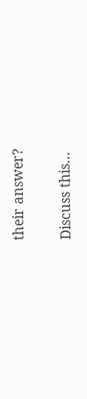their answer?

Discuss this...